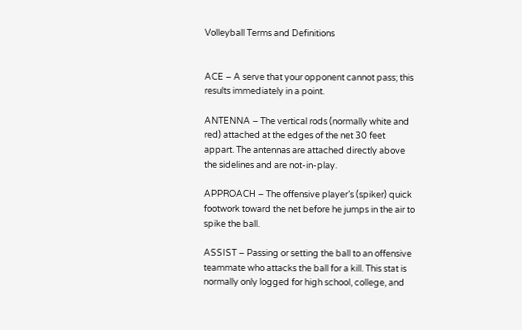Volleyball Terms and Definitions


ACE – A serve that your opponent cannot pass; this results immediately in a point.

ANTENNA – The vertical rods (normally white and red) attached at the edges of the net 30 feet appart. The antennas are attached directly above the sidelines and are not-in-play.

APPROACH – The offensive player’s (spiker) quick footwork toward the net before he jumps in the air to spike the ball.

ASSIST – Passing or setting the ball to an offensive teammate who attacks the ball for a kill. This stat is normally only logged for high school, college, and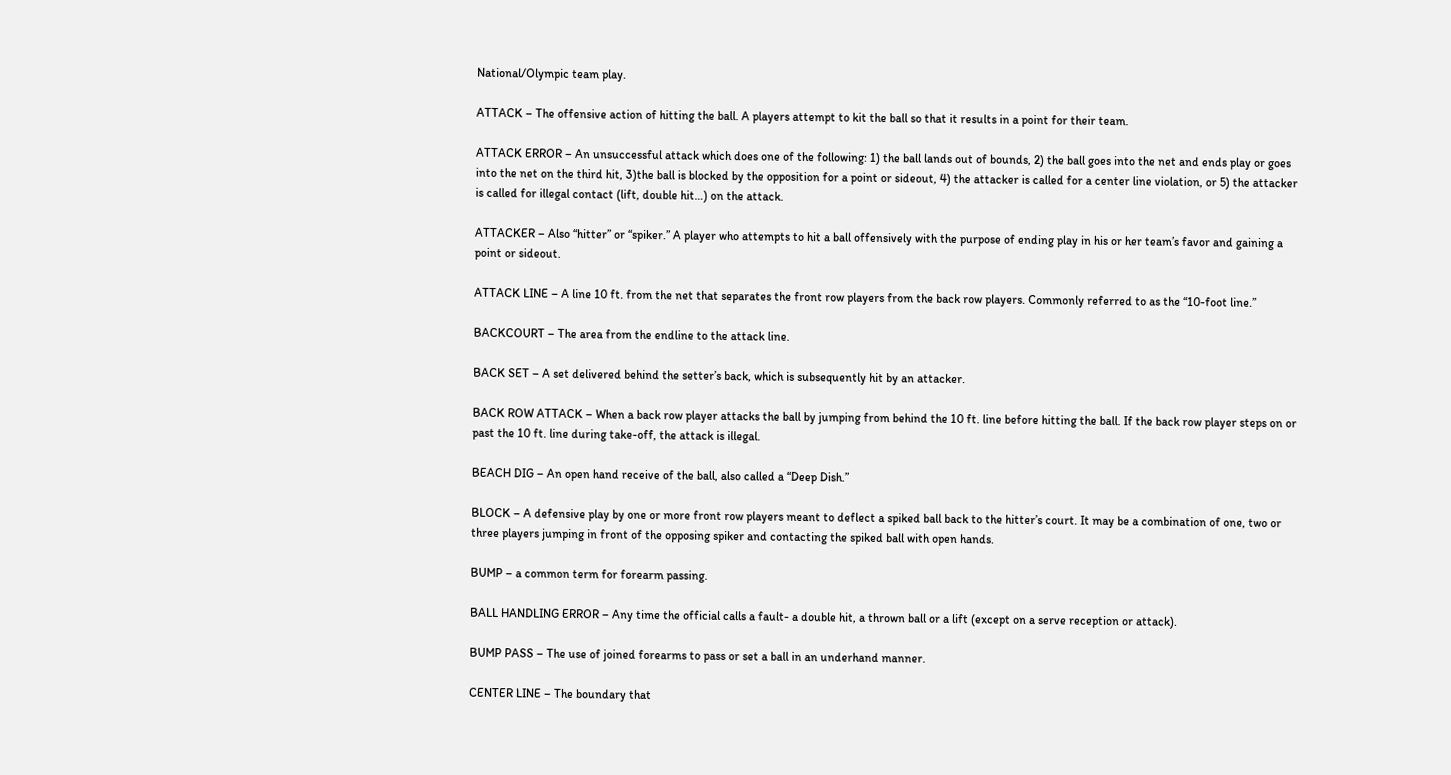National/Olympic team play.

ATTACK – The offensive action of hitting the ball. A players attempt to kit the ball so that it results in a point for their team.

ATTACK ERROR – An unsuccessful attack which does one of the following: 1) the ball lands out of bounds, 2) the ball goes into the net and ends play or goes into the net on the third hit, 3)the ball is blocked by the opposition for a point or sideout, 4) the attacker is called for a center line violation, or 5) the attacker is called for illegal contact (lift, double hit…) on the attack.

ATTACKER – Also “hitter” or “spiker.” A player who attempts to hit a ball offensively with the purpose of ending play in his or her team’s favor and gaining a point or sideout.

ATTACK LINE – A line 10 ft. from the net that separates the front row players from the back row players. Commonly referred to as the “10-foot line.”

BACKCOURT – The area from the endline to the attack line.

BACK SET – A set delivered behind the setter’s back, which is subsequently hit by an attacker.

BACK ROW ATTACK – When a back row player attacks the ball by jumping from behind the 10 ft. line before hitting the ball. If the back row player steps on or past the 10 ft. line during take-off, the attack is illegal.

BEACH DIG – An open hand receive of the ball, also called a “Deep Dish.”

BLOCK – A defensive play by one or more front row players meant to deflect a spiked ball back to the hitter’s court. It may be a combination of one, two or three players jumping in front of the opposing spiker and contacting the spiked ball with open hands.

BUMP – a common term for forearm passing.

BALL HANDLING ERROR – Any time the official calls a fault- a double hit, a thrown ball or a lift (except on a serve reception or attack).

BUMP PASS – The use of joined forearms to pass or set a ball in an underhand manner.

CENTER LINE – The boundary that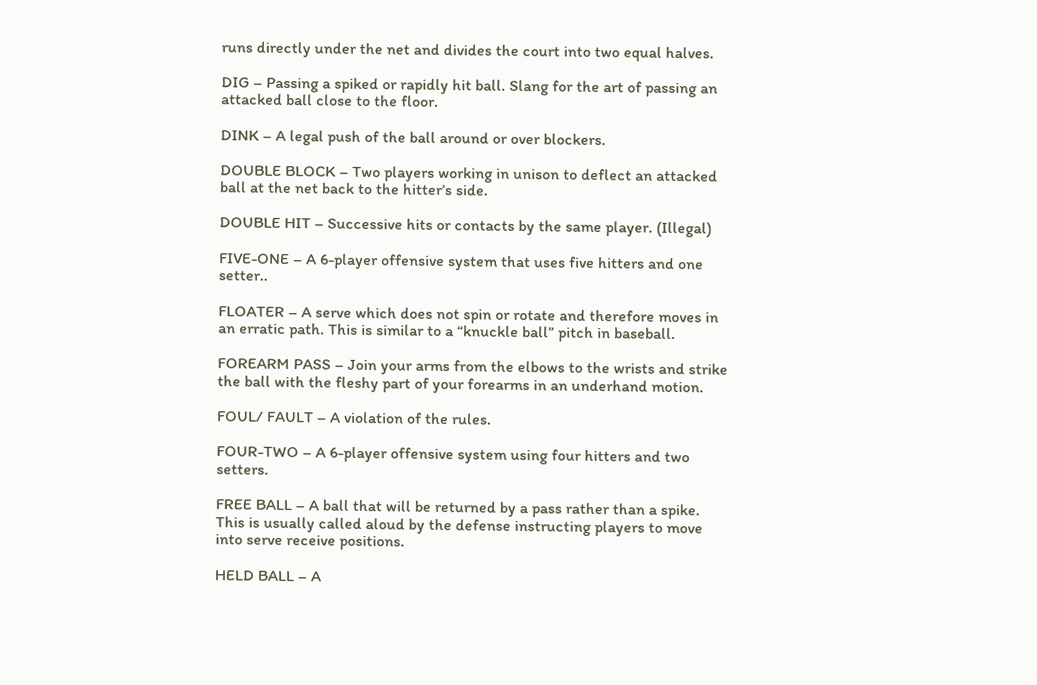runs directly under the net and divides the court into two equal halves.

DIG – Passing a spiked or rapidly hit ball. Slang for the art of passing an attacked ball close to the floor.

DINK – A legal push of the ball around or over blockers.

DOUBLE BLOCK – Two players working in unison to deflect an attacked ball at the net back to the hitter’s side.

DOUBLE HIT – Successive hits or contacts by the same player. (Illegal)

FIVE-ONE – A 6-player offensive system that uses five hitters and one setter..

FLOATER – A serve which does not spin or rotate and therefore moves in an erratic path. This is similar to a “knuckle ball” pitch in baseball.

FOREARM PASS – Join your arms from the elbows to the wrists and strike the ball with the fleshy part of your forearms in an underhand motion.

FOUL/ FAULT – A violation of the rules.

FOUR-TWO – A 6-player offensive system using four hitters and two setters.

FREE BALL – A ball that will be returned by a pass rather than a spike. This is usually called aloud by the defense instructing players to move into serve receive positions.

HELD BALL – A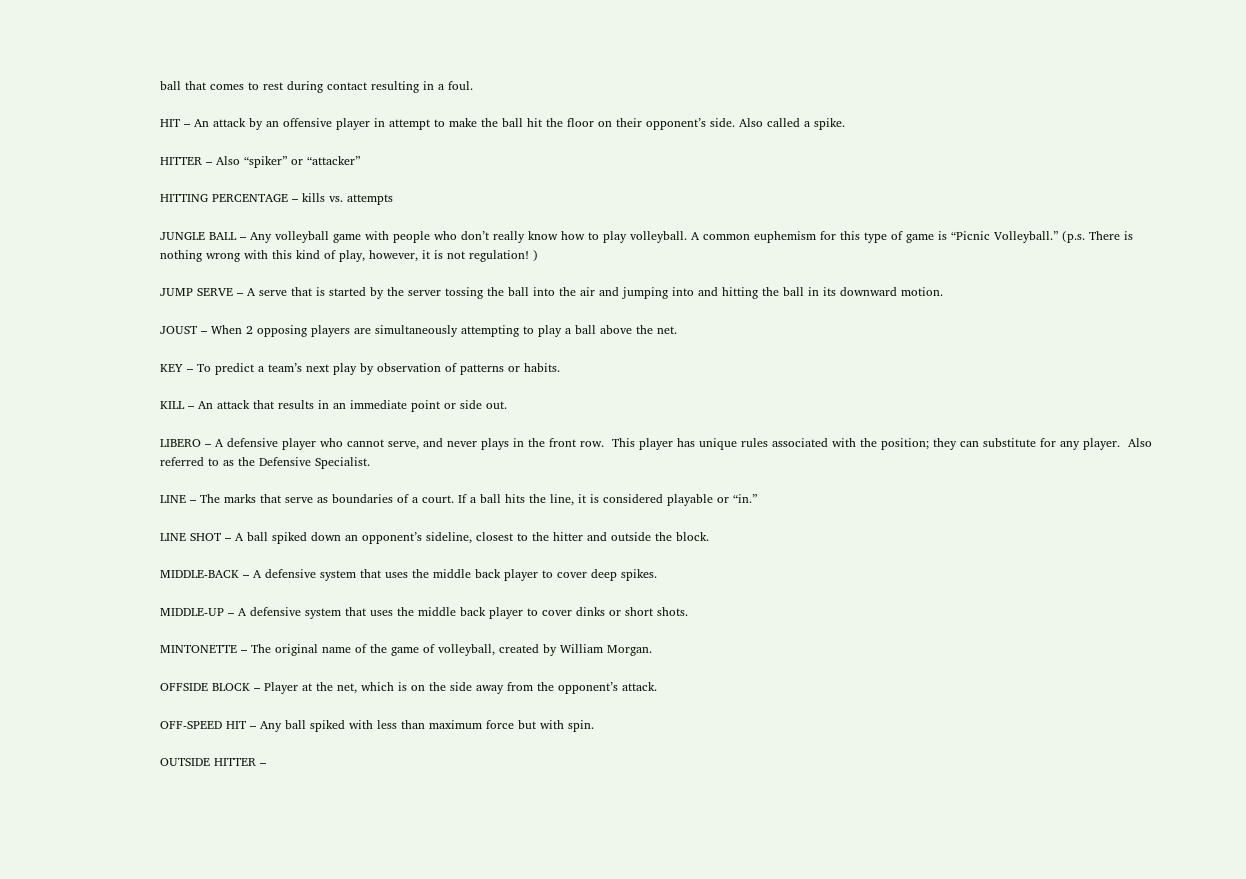ball that comes to rest during contact resulting in a foul.

HIT – An attack by an offensive player in attempt to make the ball hit the floor on their opponent’s side. Also called a spike.

HITTER – Also “spiker” or “attacker”

HITTING PERCENTAGE – kills vs. attempts

JUNGLE BALL – Any volleyball game with people who don’t really know how to play volleyball. A common euphemism for this type of game is “Picnic Volleyball.” (p.s. There is nothing wrong with this kind of play, however, it is not regulation! )

JUMP SERVE – A serve that is started by the server tossing the ball into the air and jumping into and hitting the ball in its downward motion.

JOUST – When 2 opposing players are simultaneously attempting to play a ball above the net.

KEY – To predict a team’s next play by observation of patterns or habits.

KILL – An attack that results in an immediate point or side out.

LIBERO – A defensive player who cannot serve, and never plays in the front row.  This player has unique rules associated with the position; they can substitute for any player.  Also referred to as the Defensive Specialist.

LINE – The marks that serve as boundaries of a court. If a ball hits the line, it is considered playable or “in.”

LINE SHOT – A ball spiked down an opponent’s sideline, closest to the hitter and outside the block.

MIDDLE-BACK – A defensive system that uses the middle back player to cover deep spikes.

MIDDLE-UP – A defensive system that uses the middle back player to cover dinks or short shots.

MINTONETTE – The original name of the game of volleyball, created by William Morgan.

OFFSIDE BLOCK – Player at the net, which is on the side away from the opponent’s attack.

OFF-SPEED HIT – Any ball spiked with less than maximum force but with spin.

OUTSIDE HITTER –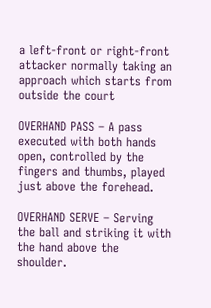a left-front or right-front attacker normally taking an approach which starts from outside the court

OVERHAND PASS – A pass executed with both hands open, controlled by the fingers and thumbs, played just above the forehead.

OVERHAND SERVE – Serving the ball and striking it with the hand above the shoulder.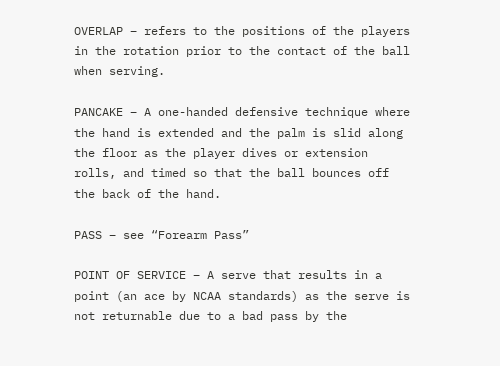OVERLAP – refers to the positions of the players in the rotation prior to the contact of the ball when serving.

PANCAKE – A one-handed defensive technique where the hand is extended and the palm is slid along the floor as the player dives or extension rolls, and timed so that the ball bounces off the back of the hand.

PASS – see “Forearm Pass”

POINT OF SERVICE – A serve that results in a point (an ace by NCAA standards) as the serve is not returnable due to a bad pass by the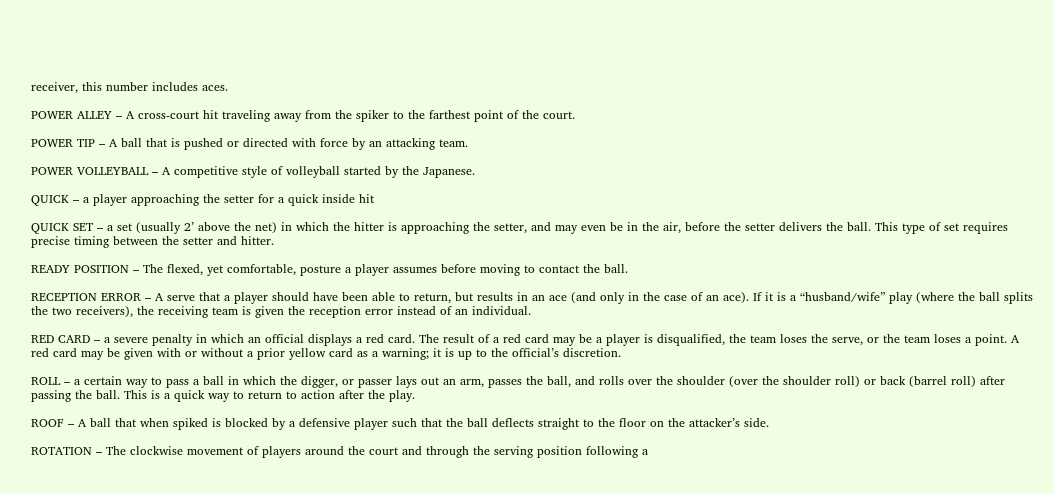receiver, this number includes aces.

POWER ALLEY – A cross-court hit traveling away from the spiker to the farthest point of the court.

POWER TIP – A ball that is pushed or directed with force by an attacking team.

POWER VOLLEYBALL – A competitive style of volleyball started by the Japanese.

QUICK – a player approaching the setter for a quick inside hit

QUICK SET – a set (usually 2’ above the net) in which the hitter is approaching the setter, and may even be in the air, before the setter delivers the ball. This type of set requires precise timing between the setter and hitter.

READY POSITION – The flexed, yet comfortable, posture a player assumes before moving to contact the ball.

RECEPTION ERROR – A serve that a player should have been able to return, but results in an ace (and only in the case of an ace). If it is a “husband/wife” play (where the ball splits the two receivers), the receiving team is given the reception error instead of an individual.

RED CARD – a severe penalty in which an official displays a red card. The result of a red card may be a player is disqualified, the team loses the serve, or the team loses a point. A red card may be given with or without a prior yellow card as a warning; it is up to the official’s discretion.

ROLL – a certain way to pass a ball in which the digger, or passer lays out an arm, passes the ball, and rolls over the shoulder (over the shoulder roll) or back (barrel roll) after passing the ball. This is a quick way to return to action after the play.

ROOF – A ball that when spiked is blocked by a defensive player such that the ball deflects straight to the floor on the attacker’s side.

ROTATION – The clockwise movement of players around the court and through the serving position following a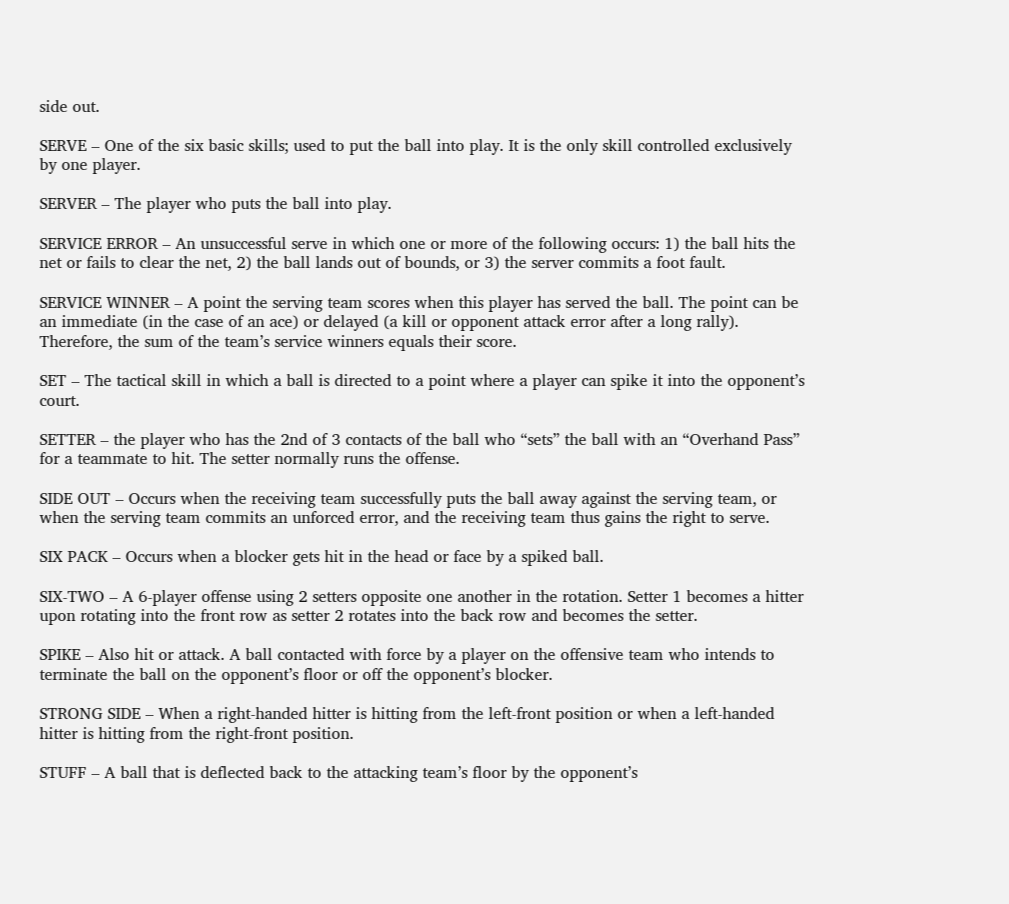side out.

SERVE – One of the six basic skills; used to put the ball into play. It is the only skill controlled exclusively by one player.

SERVER – The player who puts the ball into play.

SERVICE ERROR – An unsuccessful serve in which one or more of the following occurs: 1) the ball hits the net or fails to clear the net, 2) the ball lands out of bounds, or 3) the server commits a foot fault.

SERVICE WINNER – A point the serving team scores when this player has served the ball. The point can be an immediate (in the case of an ace) or delayed (a kill or opponent attack error after a long rally). Therefore, the sum of the team’s service winners equals their score.

SET – The tactical skill in which a ball is directed to a point where a player can spike it into the opponent’s court.

SETTER – the player who has the 2nd of 3 contacts of the ball who “sets” the ball with an “Overhand Pass” for a teammate to hit. The setter normally runs the offense.

SIDE OUT – Occurs when the receiving team successfully puts the ball away against the serving team, or when the serving team commits an unforced error, and the receiving team thus gains the right to serve.

SIX PACK – Occurs when a blocker gets hit in the head or face by a spiked ball.

SIX-TWO – A 6-player offense using 2 setters opposite one another in the rotation. Setter 1 becomes a hitter upon rotating into the front row as setter 2 rotates into the back row and becomes the setter.

SPIKE – Also hit or attack. A ball contacted with force by a player on the offensive team who intends to terminate the ball on the opponent’s floor or off the opponent’s blocker.

STRONG SIDE – When a right-handed hitter is hitting from the left-front position or when a left-handed hitter is hitting from the right-front position.

STUFF – A ball that is deflected back to the attacking team’s floor by the opponent’s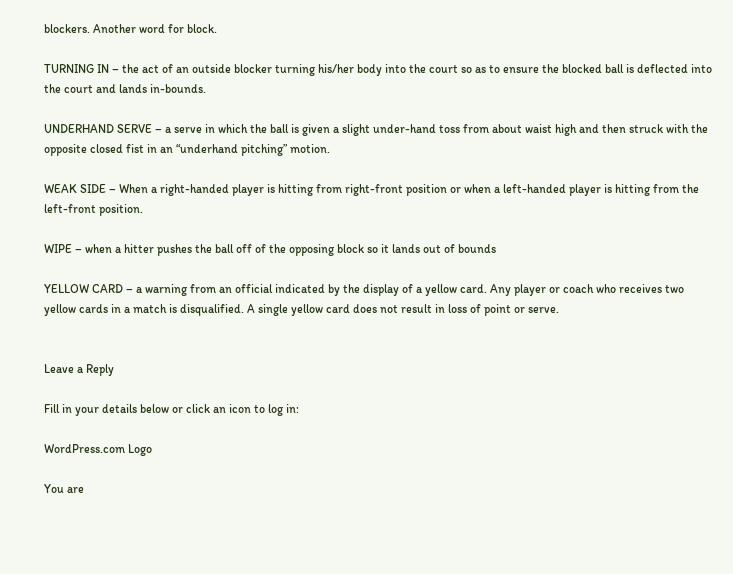blockers. Another word for block.

TURNING IN – the act of an outside blocker turning his/her body into the court so as to ensure the blocked ball is deflected into the court and lands in-bounds.

UNDERHAND SERVE – a serve in which the ball is given a slight under-hand toss from about waist high and then struck with the opposite closed fist in an “underhand pitching” motion.

WEAK SIDE – When a right-handed player is hitting from right-front position or when a left-handed player is hitting from the left-front position.

WIPE – when a hitter pushes the ball off of the opposing block so it lands out of bounds

YELLOW CARD – a warning from an official indicated by the display of a yellow card. Any player or coach who receives two yellow cards in a match is disqualified. A single yellow card does not result in loss of point or serve.


Leave a Reply

Fill in your details below or click an icon to log in:

WordPress.com Logo

You are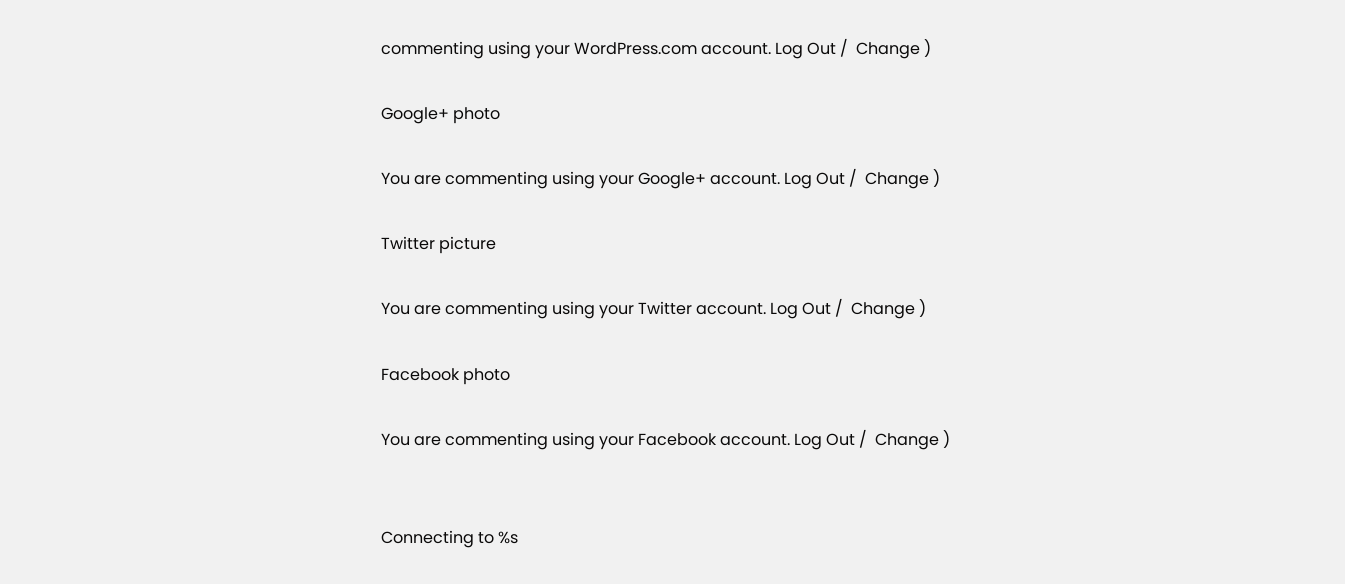commenting using your WordPress.com account. Log Out /  Change )

Google+ photo

You are commenting using your Google+ account. Log Out /  Change )

Twitter picture

You are commenting using your Twitter account. Log Out /  Change )

Facebook photo

You are commenting using your Facebook account. Log Out /  Change )


Connecting to %s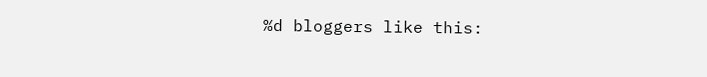%d bloggers like this: